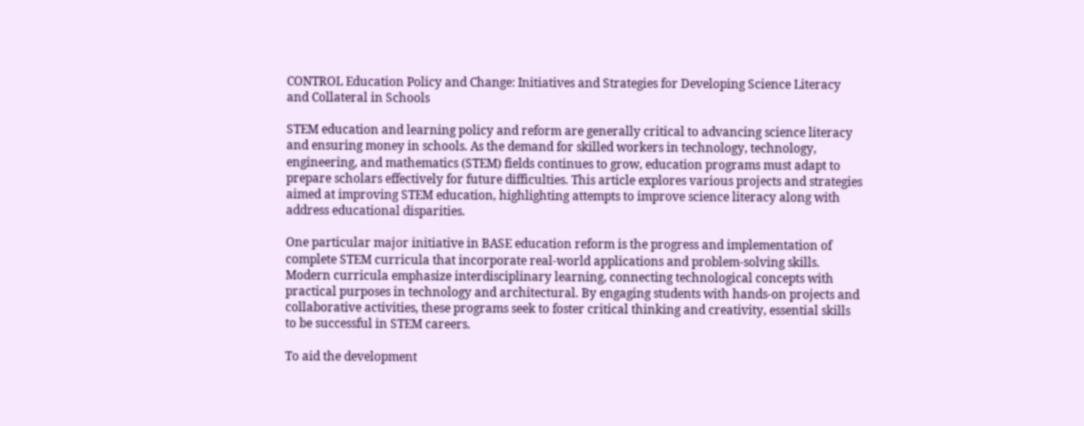CONTROL Education Policy and Change: Initiatives and Strategies for Developing Science Literacy and Collateral in Schools

STEM education and learning policy and reform are generally critical to advancing science literacy and ensuring money in schools. As the demand for skilled workers in technology, technology, engineering, and mathematics (STEM) fields continues to grow, education programs must adapt to prepare scholars effectively for future difficulties. This article explores various projects and strategies aimed at improving STEM education, highlighting attempts to improve science literacy along with address educational disparities.

One particular major initiative in BASE education reform is the progress and implementation of complete STEM curricula that incorporate real-world applications and problem-solving skills. Modern curricula emphasize interdisciplinary learning, connecting technological concepts with practical purposes in technology and architectural. By engaging students with hands-on projects and collaborative activities, these programs seek to foster critical thinking and creativity, essential skills to be successful in STEM careers.

To aid the development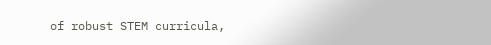of robust STEM curricula,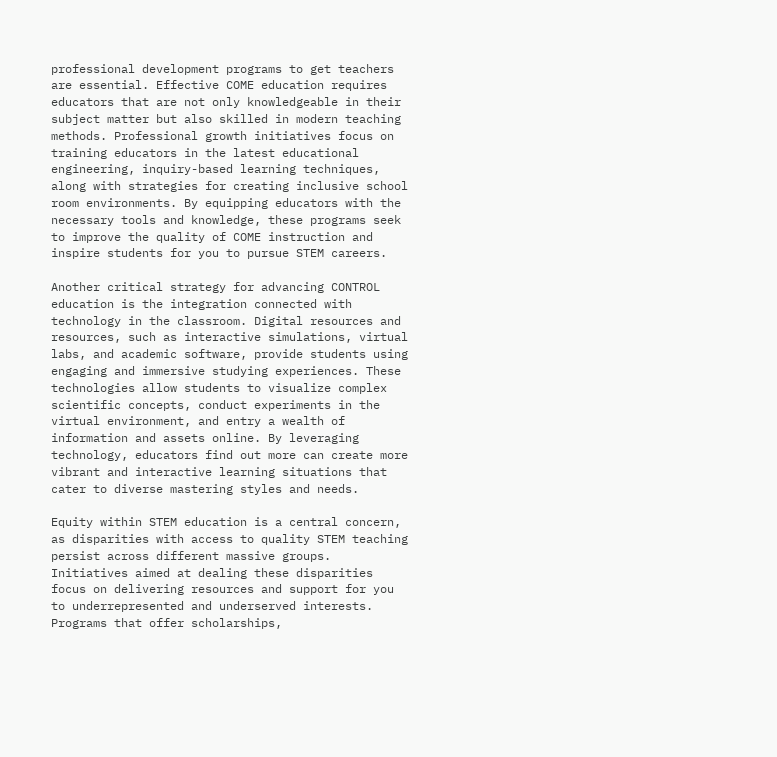professional development programs to get teachers are essential. Effective COME education requires educators that are not only knowledgeable in their subject matter but also skilled in modern teaching methods. Professional growth initiatives focus on training educators in the latest educational engineering, inquiry-based learning techniques, along with strategies for creating inclusive school room environments. By equipping educators with the necessary tools and knowledge, these programs seek to improve the quality of COME instruction and inspire students for you to pursue STEM careers.

Another critical strategy for advancing CONTROL education is the integration connected with technology in the classroom. Digital resources and resources, such as interactive simulations, virtual labs, and academic software, provide students using engaging and immersive studying experiences. These technologies allow students to visualize complex scientific concepts, conduct experiments in the virtual environment, and entry a wealth of information and assets online. By leveraging technology, educators find out more can create more vibrant and interactive learning situations that cater to diverse mastering styles and needs.

Equity within STEM education is a central concern, as disparities with access to quality STEM teaching persist across different massive groups. Initiatives aimed at dealing these disparities focus on delivering resources and support for you to underrepresented and underserved interests. Programs that offer scholarships,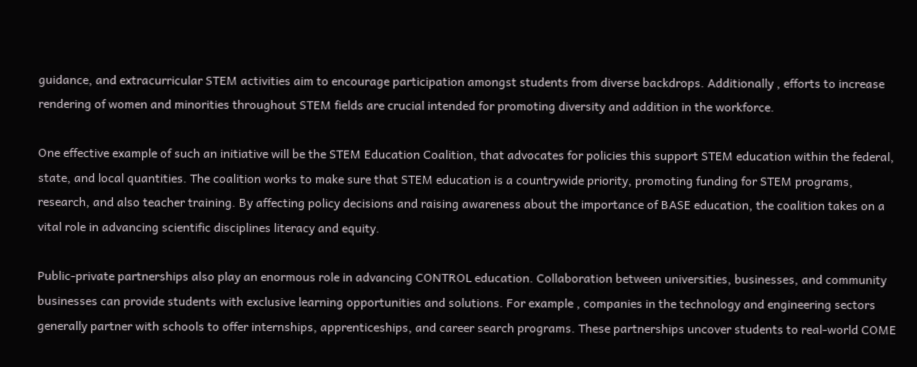guidance, and extracurricular STEM activities aim to encourage participation amongst students from diverse backdrops. Additionally , efforts to increase rendering of women and minorities throughout STEM fields are crucial intended for promoting diversity and addition in the workforce.

One effective example of such an initiative will be the STEM Education Coalition, that advocates for policies this support STEM education within the federal, state, and local quantities. The coalition works to make sure that STEM education is a countrywide priority, promoting funding for STEM programs, research, and also teacher training. By affecting policy decisions and raising awareness about the importance of BASE education, the coalition takes on a vital role in advancing scientific disciplines literacy and equity.

Public-private partnerships also play an enormous role in advancing CONTROL education. Collaboration between universities, businesses, and community businesses can provide students with exclusive learning opportunities and solutions. For example , companies in the technology and engineering sectors generally partner with schools to offer internships, apprenticeships, and career search programs. These partnerships uncover students to real-world COME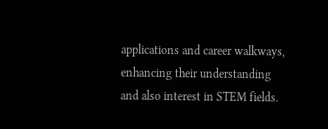applications and career walkways, enhancing their understanding and also interest in STEM fields.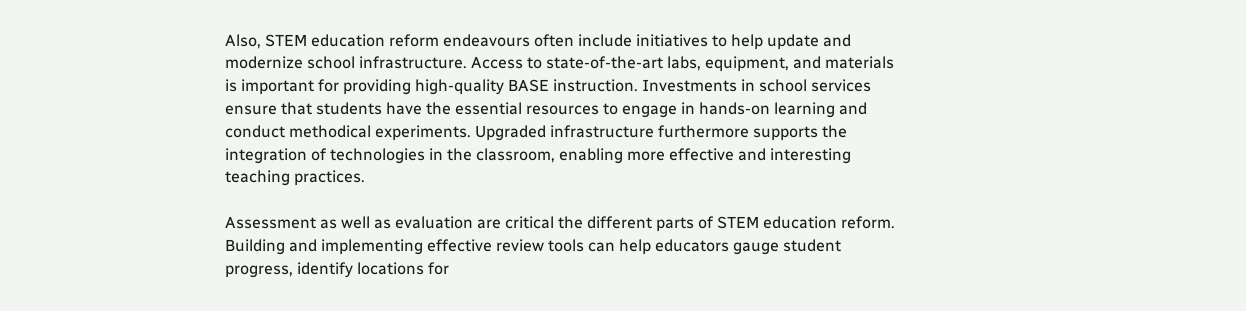Also, STEM education reform endeavours often include initiatives to help update and modernize school infrastructure. Access to state-of-the-art labs, equipment, and materials is important for providing high-quality BASE instruction. Investments in school services ensure that students have the essential resources to engage in hands-on learning and conduct methodical experiments. Upgraded infrastructure furthermore supports the integration of technologies in the classroom, enabling more effective and interesting teaching practices.

Assessment as well as evaluation are critical the different parts of STEM education reform. Building and implementing effective review tools can help educators gauge student progress, identify locations for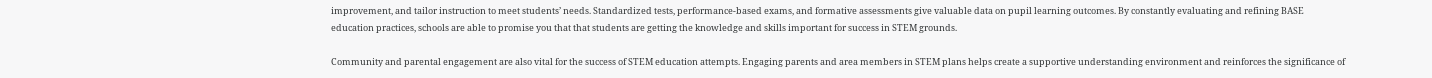improvement, and tailor instruction to meet students’ needs. Standardized tests, performance-based exams, and formative assessments give valuable data on pupil learning outcomes. By constantly evaluating and refining BASE education practices, schools are able to promise you that that students are getting the knowledge and skills important for success in STEM grounds.

Community and parental engagement are also vital for the success of STEM education attempts. Engaging parents and area members in STEM plans helps create a supportive understanding environment and reinforces the significance of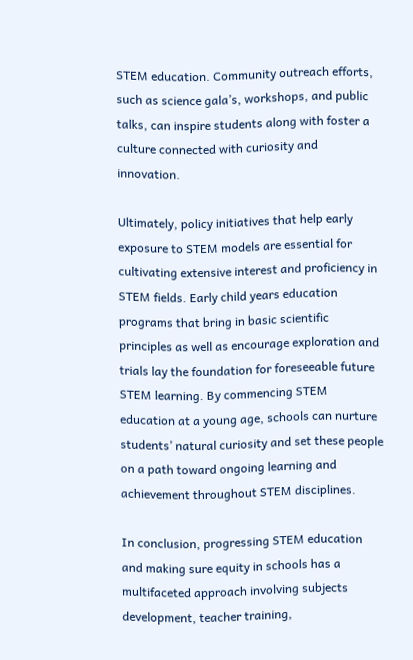STEM education. Community outreach efforts, such as science gala’s, workshops, and public talks, can inspire students along with foster a culture connected with curiosity and innovation.

Ultimately, policy initiatives that help early exposure to STEM models are essential for cultivating extensive interest and proficiency in STEM fields. Early child years education programs that bring in basic scientific principles as well as encourage exploration and trials lay the foundation for foreseeable future STEM learning. By commencing STEM education at a young age, schools can nurture students’ natural curiosity and set these people on a path toward ongoing learning and achievement throughout STEM disciplines.

In conclusion, progressing STEM education and making sure equity in schools has a multifaceted approach involving subjects development, teacher training,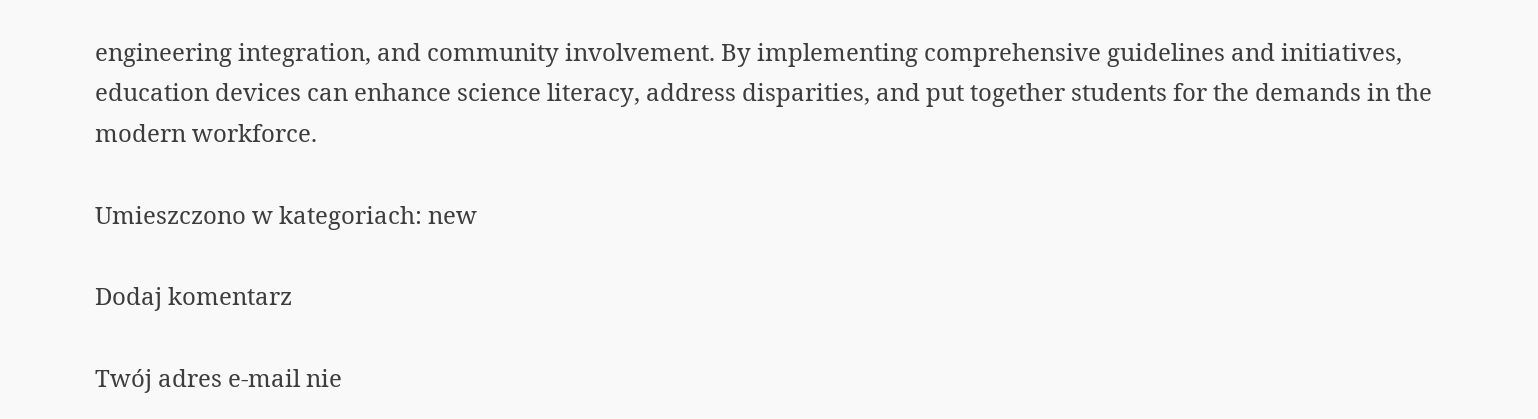engineering integration, and community involvement. By implementing comprehensive guidelines and initiatives, education devices can enhance science literacy, address disparities, and put together students for the demands in the modern workforce.

Umieszczono w kategoriach: new

Dodaj komentarz

Twój adres e-mail nie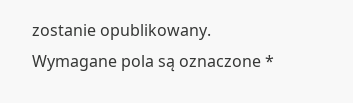zostanie opublikowany. Wymagane pola są oznaczone *